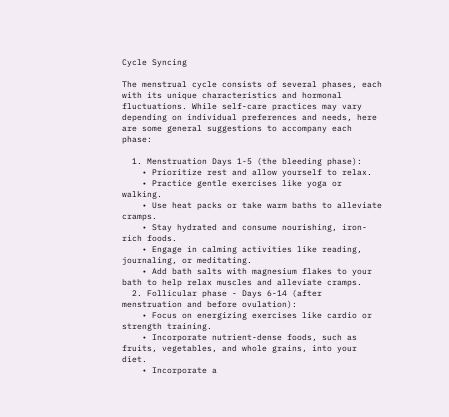Cycle Syncing

The menstrual cycle consists of several phases, each with its unique characteristics and hormonal fluctuations. While self-care practices may vary depending on individual preferences and needs, here are some general suggestions to accompany each phase:

  1. Menstruation Days 1-5 (the bleeding phase):
    • Prioritize rest and allow yourself to relax.
    • Practice gentle exercises like yoga or walking.
    • Use heat packs or take warm baths to alleviate cramps.
    • Stay hydrated and consume nourishing, iron-rich foods.
    • Engage in calming activities like reading, journaling, or meditating.
    • Add bath salts with magnesium flakes to your bath to help relax muscles and alleviate cramps.
  2. Follicular phase - Days 6-14 (after menstruation and before ovulation):
    • Focus on energizing exercises like cardio or strength training.
    • Incorporate nutrient-dense foods, such as fruits, vegetables, and whole grains, into your diet.
    • Incorporate a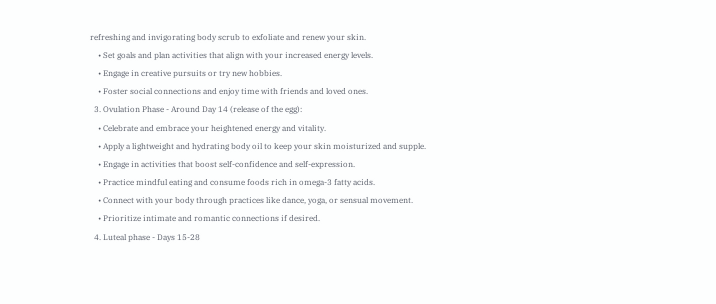refreshing and invigorating body scrub to exfoliate and renew your skin.
    • Set goals and plan activities that align with your increased energy levels.
    • Engage in creative pursuits or try new hobbies.
    • Foster social connections and enjoy time with friends and loved ones.
  3. Ovulation Phase - Around Day 14 (release of the egg):
    • Celebrate and embrace your heightened energy and vitality.
    • Apply a lightweight and hydrating body oil to keep your skin moisturized and supple.
    • Engage in activities that boost self-confidence and self-expression.
    • Practice mindful eating and consume foods rich in omega-3 fatty acids.
    • Connect with your body through practices like dance, yoga, or sensual movement.
    • Prioritize intimate and romantic connections if desired.
  4. Luteal phase - Days 15-28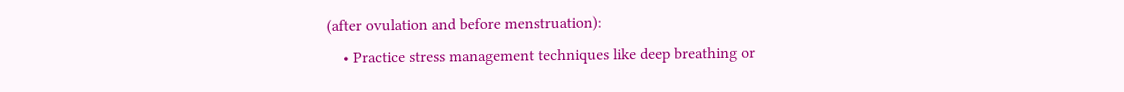(after ovulation and before menstruation):
    • Practice stress management techniques like deep breathing or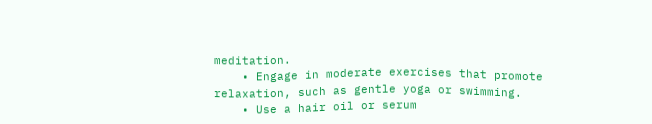meditation.
    • Engage in moderate exercises that promote relaxation, such as gentle yoga or swimming.
    • Use a hair oil or serum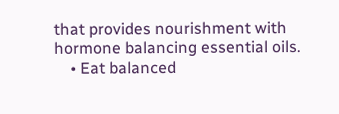that provides nourishment with hormone balancing essential oils.
    • Eat balanced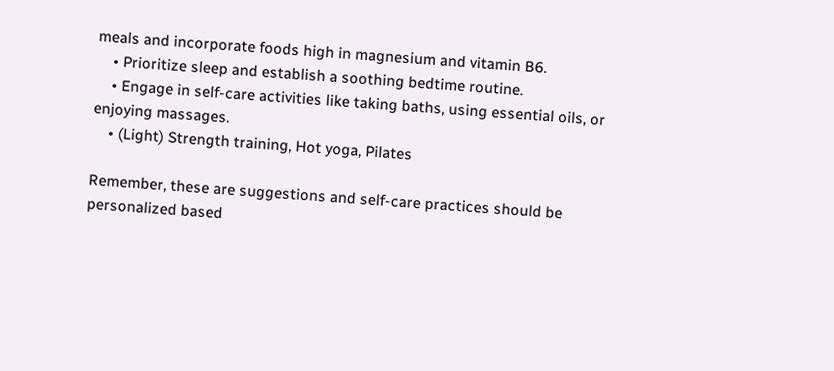meals and incorporate foods high in magnesium and vitamin B6.
    • Prioritize sleep and establish a soothing bedtime routine.
    • Engage in self-care activities like taking baths, using essential oils, or enjoying massages.
    • (Light) Strength training, Hot yoga, Pilates

Remember, these are suggestions and self-care practices should be personalized based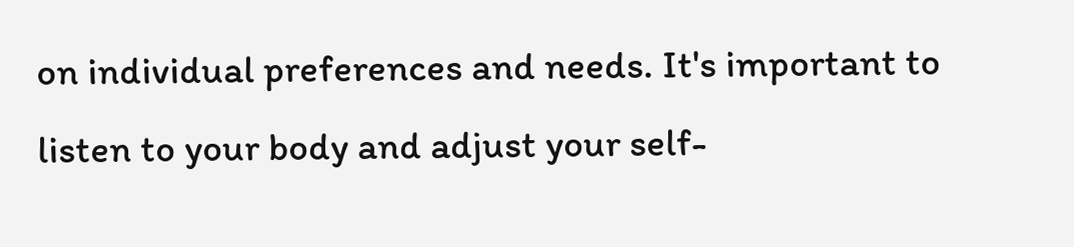on individual preferences and needs. It's important to listen to your body and adjust your self-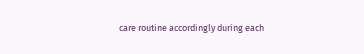care routine accordingly during each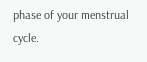phase of your menstrual cycle.